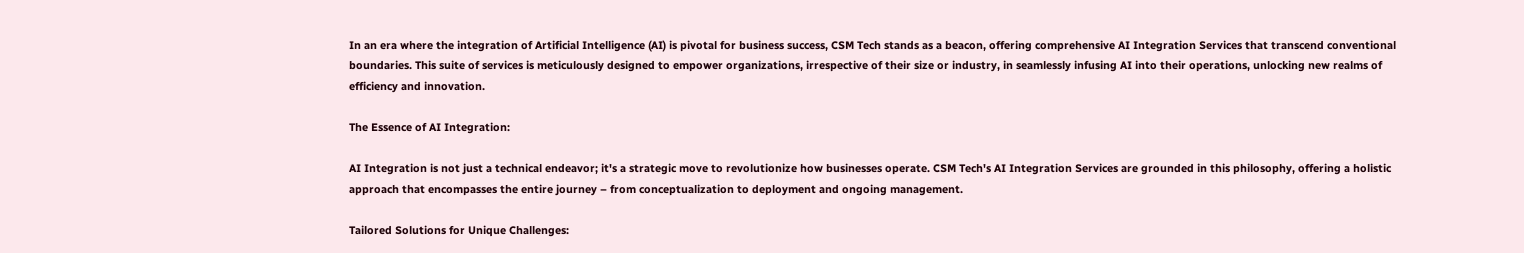In an era where the integration of Artificial Intelligence (AI) is pivotal for business success, CSM Tech stands as a beacon, offering comprehensive AI Integration Services that transcend conventional boundaries. This suite of services is meticulously designed to empower organizations, irrespective of their size or industry, in seamlessly infusing AI into their operations, unlocking new realms of efficiency and innovation.

The Essence of AI Integration:

AI Integration is not just a technical endeavor; it's a strategic move to revolutionize how businesses operate. CSM Tech's AI Integration Services are grounded in this philosophy, offering a holistic approach that encompasses the entire journey – from conceptualization to deployment and ongoing management.

Tailored Solutions for Unique Challenges: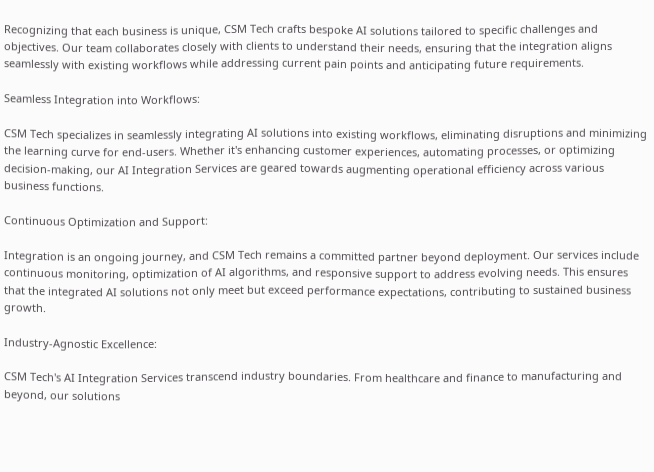Recognizing that each business is unique, CSM Tech crafts bespoke AI solutions tailored to specific challenges and objectives. Our team collaborates closely with clients to understand their needs, ensuring that the integration aligns seamlessly with existing workflows while addressing current pain points and anticipating future requirements.

Seamless Integration into Workflows:

CSM Tech specializes in seamlessly integrating AI solutions into existing workflows, eliminating disruptions and minimizing the learning curve for end-users. Whether it's enhancing customer experiences, automating processes, or optimizing decision-making, our AI Integration Services are geared towards augmenting operational efficiency across various business functions.

Continuous Optimization and Support:

Integration is an ongoing journey, and CSM Tech remains a committed partner beyond deployment. Our services include continuous monitoring, optimization of AI algorithms, and responsive support to address evolving needs. This ensures that the integrated AI solutions not only meet but exceed performance expectations, contributing to sustained business growth.

Industry-Agnostic Excellence:

CSM Tech's AI Integration Services transcend industry boundaries. From healthcare and finance to manufacturing and beyond, our solutions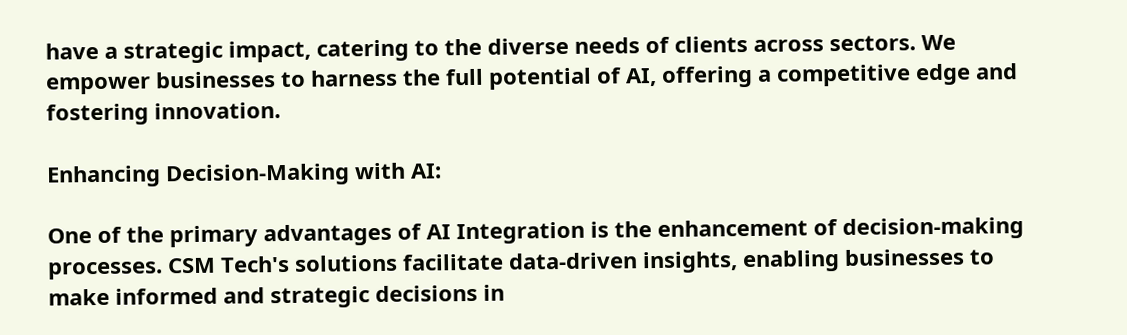have a strategic impact, catering to the diverse needs of clients across sectors. We empower businesses to harness the full potential of AI, offering a competitive edge and fostering innovation.

Enhancing Decision-Making with AI:

One of the primary advantages of AI Integration is the enhancement of decision-making processes. CSM Tech's solutions facilitate data-driven insights, enabling businesses to make informed and strategic decisions in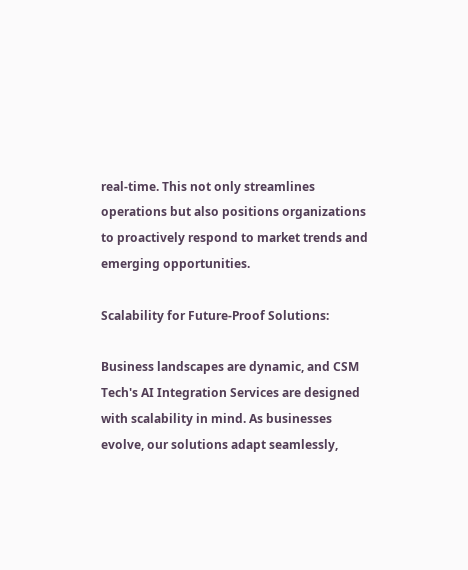real-time. This not only streamlines operations but also positions organizations to proactively respond to market trends and emerging opportunities.

Scalability for Future-Proof Solutions:

Business landscapes are dynamic, and CSM Tech's AI Integration Services are designed with scalability in mind. As businesses evolve, our solutions adapt seamlessly,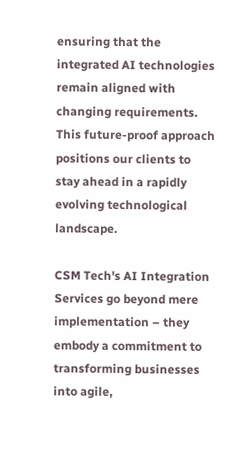ensuring that the integrated AI technologies remain aligned with changing requirements. This future-proof approach positions our clients to stay ahead in a rapidly evolving technological landscape.

CSM Tech's AI Integration Services go beyond mere implementation – they embody a commitment to transforming businesses into agile,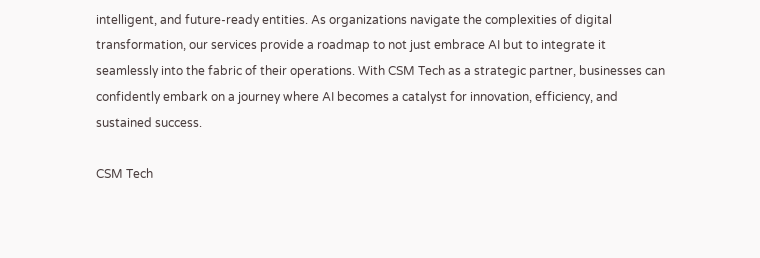intelligent, and future-ready entities. As organizations navigate the complexities of digital transformation, our services provide a roadmap to not just embrace AI but to integrate it seamlessly into the fabric of their operations. With CSM Tech as a strategic partner, businesses can confidently embark on a journey where AI becomes a catalyst for innovation, efficiency, and sustained success.

CSM Tech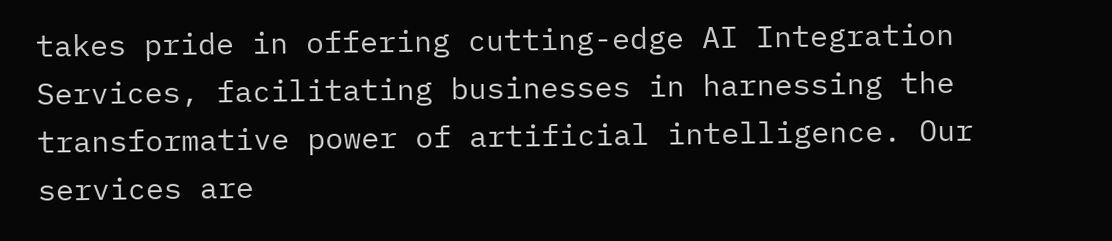takes pride in offering cutting-edge AI Integration Services, facilitating businesses in harnessing the transformative power of artificial intelligence. Our services are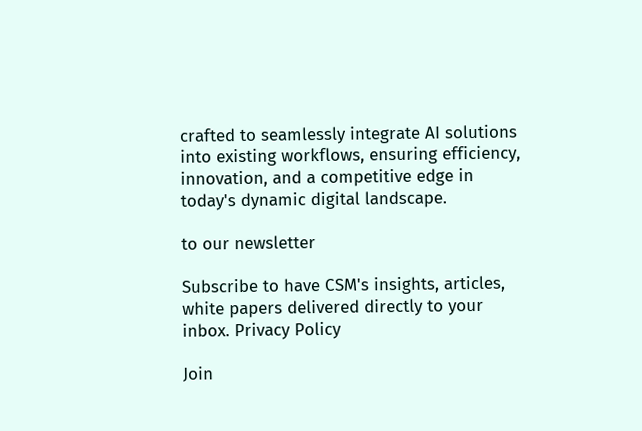crafted to seamlessly integrate AI solutions into existing workflows, ensuring efficiency, innovation, and a competitive edge in today's dynamic digital landscape.

to our newsletter

Subscribe to have CSM's insights, articles, white papers delivered directly to your inbox. Privacy Policy

Join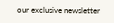our exclusive newsletter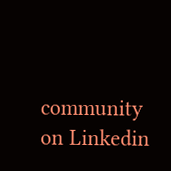community on Linkedin